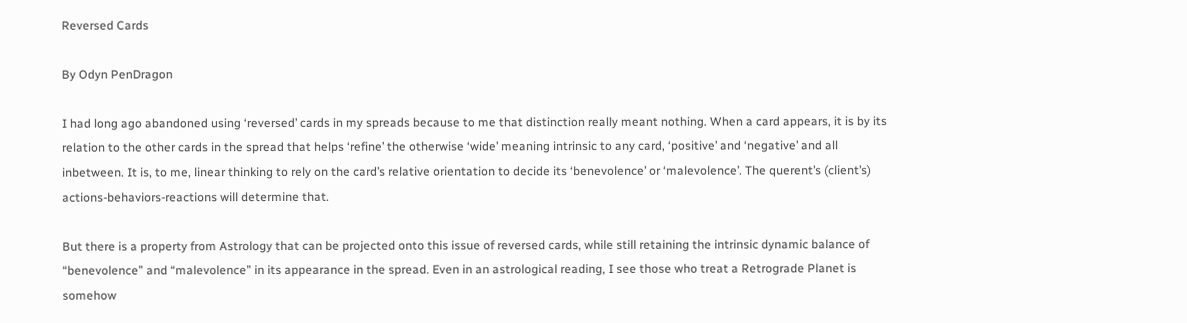Reversed Cards

By Odyn PenDragon

I had long ago abandoned using ‘reversed’ cards in my spreads because to me that distinction really meant nothing. When a card appears, it is by its relation to the other cards in the spread that helps ‘refine’ the otherwise ‘wide’ meaning intrinsic to any card, ‘positive’ and ‘negative’ and all inbetween. It is, to me, linear thinking to rely on the card’s relative orientation to decide its ‘benevolence’ or ‘malevolence’. The querent’s (client’s) actions-behaviors-reactions will determine that.

But there is a property from Astrology that can be projected onto this issue of reversed cards, while still retaining the intrinsic dynamic balance of “benevolence” and “malevolence” in its appearance in the spread. Even in an astrological reading, I see those who treat a Retrograde Planet is somehow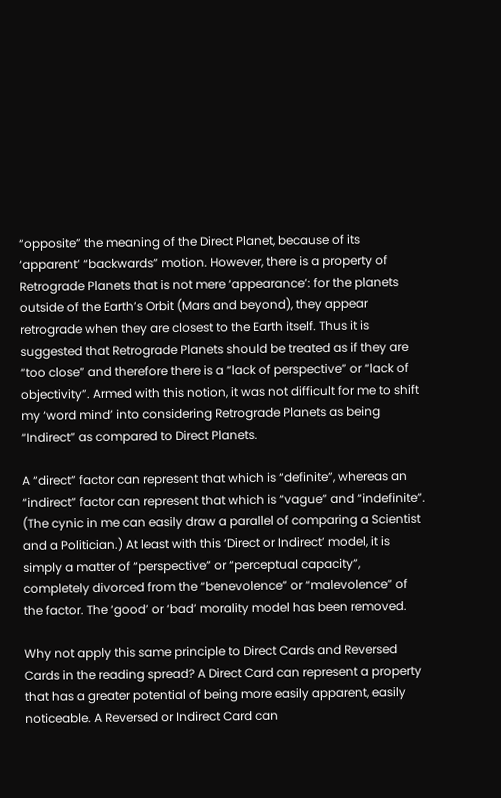“opposite” the meaning of the Direct Planet, because of its ‘apparent’ “backwards” motion. However, there is a property of Retrograde Planets that is not mere ‘appearance’: for the planets outside of the Earth’s Orbit (Mars and beyond), they appear retrograde when they are closest to the Earth itself. Thus it is suggested that Retrograde Planets should be treated as if they are “too close” and therefore there is a “lack of perspective” or “lack of objectivity”. Armed with this notion, it was not difficult for me to shift my ‘word mind’ into considering Retrograde Planets as being “Indirect” as compared to Direct Planets.

A “direct” factor can represent that which is “definite”, whereas an “indirect” factor can represent that which is “vague” and “indefinite”. (The cynic in me can easily draw a parallel of comparing a Scientist and a Politician.) At least with this ‘Direct or Indirect’ model, it is simply a matter of “perspective” or “perceptual capacity”, completely divorced from the “benevolence” or “malevolence” of the factor. The ‘good’ or ‘bad’ morality model has been removed.

Why not apply this same principle to Direct Cards and Reversed Cards in the reading spread? A Direct Card can represent a property that has a greater potential of being more easily apparent, easily noticeable. A Reversed or Indirect Card can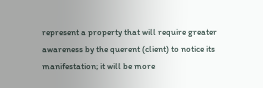represent a property that will require greater awareness by the querent (client) to notice its manifestation; it will be more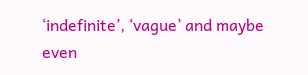‘indefinite’, ‘vague’ and maybe even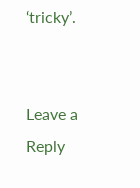‘tricky’.


Leave a Reply